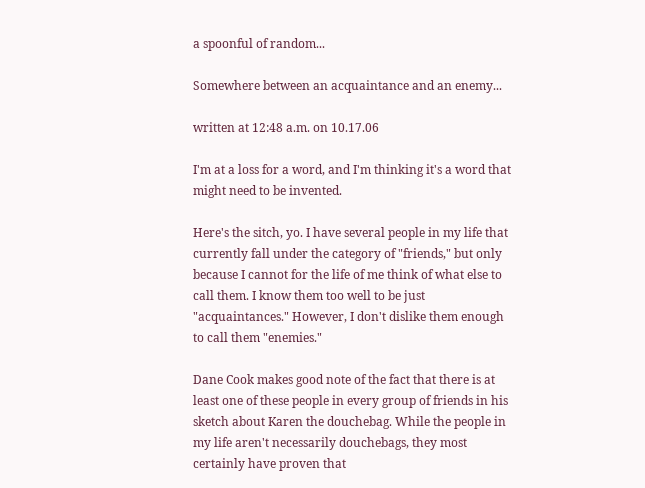a spoonful of random...

Somewhere between an acquaintance and an enemy...

written at 12:48 a.m. on 10.17.06

I'm at a loss for a word, and I'm thinking it's a word that might need to be invented.

Here's the sitch, yo. I have several people in my life that currently fall under the category of "friends," but only because I cannot for the life of me think of what else to call them. I know them too well to be just "acquaintances." However, I don't dislike them enough to call them "enemies."

Dane Cook makes good note of the fact that there is at least one of these people in every group of friends in his sketch about Karen the douchebag. While the people in my life aren't necessarily douchebags, they most certainly have proven that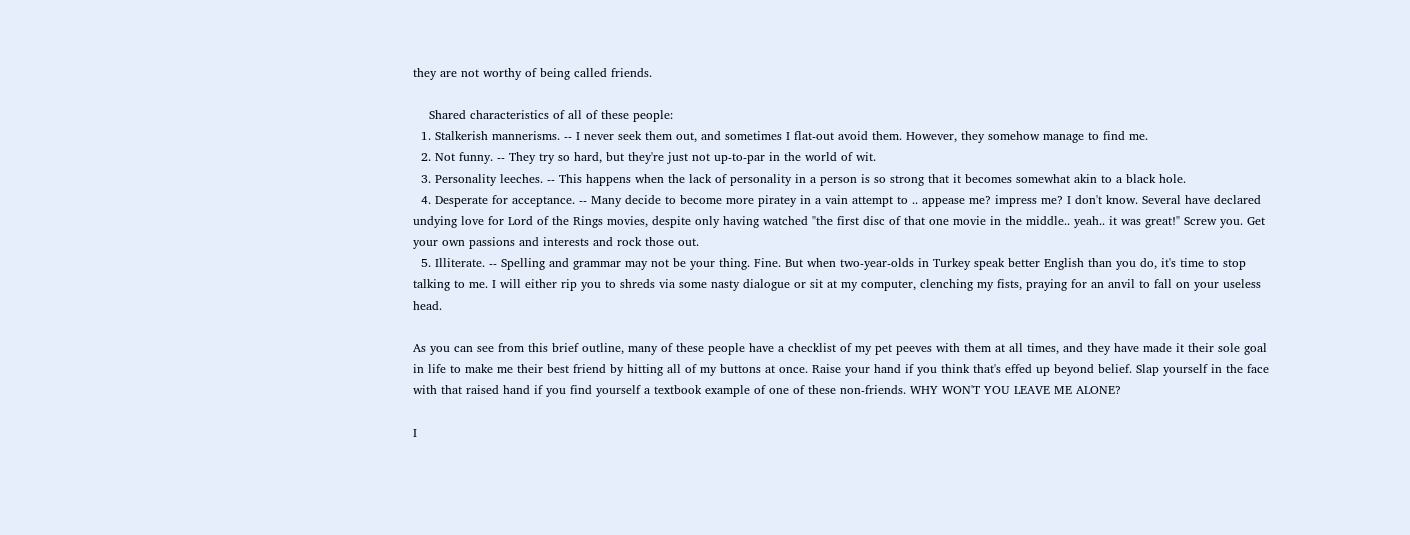they are not worthy of being called friends.

    Shared characteristics of all of these people:
  1. Stalkerish mannerisms. -- I never seek them out, and sometimes I flat-out avoid them. However, they somehow manage to find me.
  2. Not funny. -- They try so hard, but they're just not up-to-par in the world of wit.
  3. Personality leeches. -- This happens when the lack of personality in a person is so strong that it becomes somewhat akin to a black hole.
  4. Desperate for acceptance. -- Many decide to become more piratey in a vain attempt to .. appease me? impress me? I don't know. Several have declared undying love for Lord of the Rings movies, despite only having watched "the first disc of that one movie in the middle.. yeah.. it was great!" Screw you. Get your own passions and interests and rock those out.
  5. Illiterate. -- Spelling and grammar may not be your thing. Fine. But when two-year-olds in Turkey speak better English than you do, it's time to stop talking to me. I will either rip you to shreds via some nasty dialogue or sit at my computer, clenching my fists, praying for an anvil to fall on your useless head.

As you can see from this brief outline, many of these people have a checklist of my pet peeves with them at all times, and they have made it their sole goal in life to make me their best friend by hitting all of my buttons at once. Raise your hand if you think that's effed up beyond belief. Slap yourself in the face with that raised hand if you find yourself a textbook example of one of these non-friends. WHY WON'T YOU LEAVE ME ALONE?

I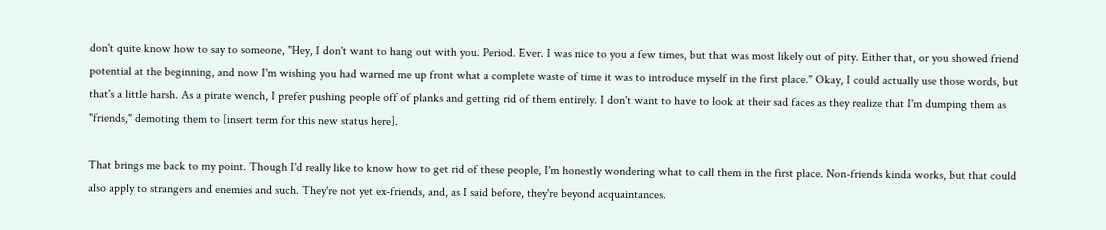don't quite know how to say to someone, "Hey, I don't want to hang out with you. Period. Ever. I was nice to you a few times, but that was most likely out of pity. Either that, or you showed friend potential at the beginning, and now I'm wishing you had warned me up front what a complete waste of time it was to introduce myself in the first place." Okay, I could actually use those words, but that's a little harsh. As a pirate wench, I prefer pushing people off of planks and getting rid of them entirely. I don't want to have to look at their sad faces as they realize that I'm dumping them as "friends," demoting them to [insert term for this new status here].

That brings me back to my point. Though I'd really like to know how to get rid of these people, I'm honestly wondering what to call them in the first place. Non-friends kinda works, but that could also apply to strangers and enemies and such. They're not yet ex-friends, and, as I said before, they're beyond acquaintances.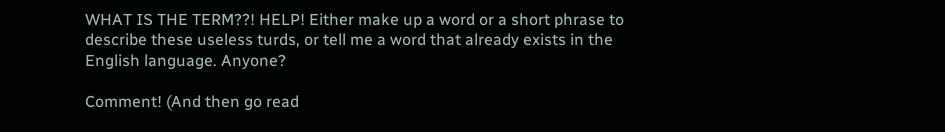WHAT IS THE TERM??! HELP! Either make up a word or a short phrase to describe these useless turds, or tell me a word that already exists in the English language. Anyone?

Comment! (And then go read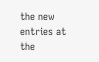the new entries at the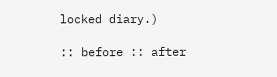locked diary.)

:: before :: after